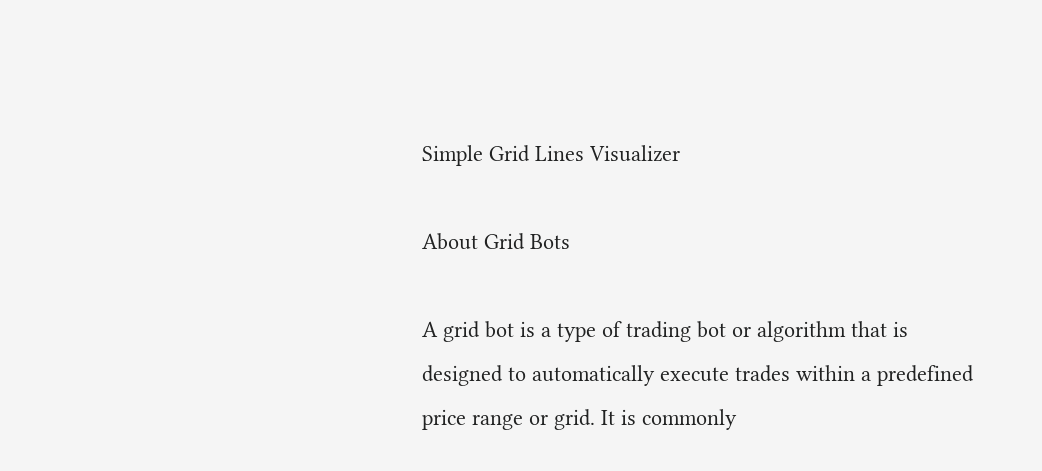Simple Grid Lines Visualizer

About Grid Bots

A grid bot is a type of trading bot or algorithm that is designed to automatically execute trades within a predefined price range or grid. It is commonly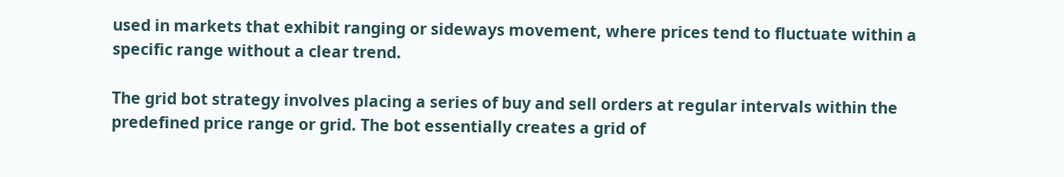used in markets that exhibit ranging or sideways movement, where prices tend to fluctuate within a specific range without a clear trend.

The grid bot strategy involves placing a series of buy and sell orders at regular intervals within the predefined price range or grid. The bot essentially creates a grid of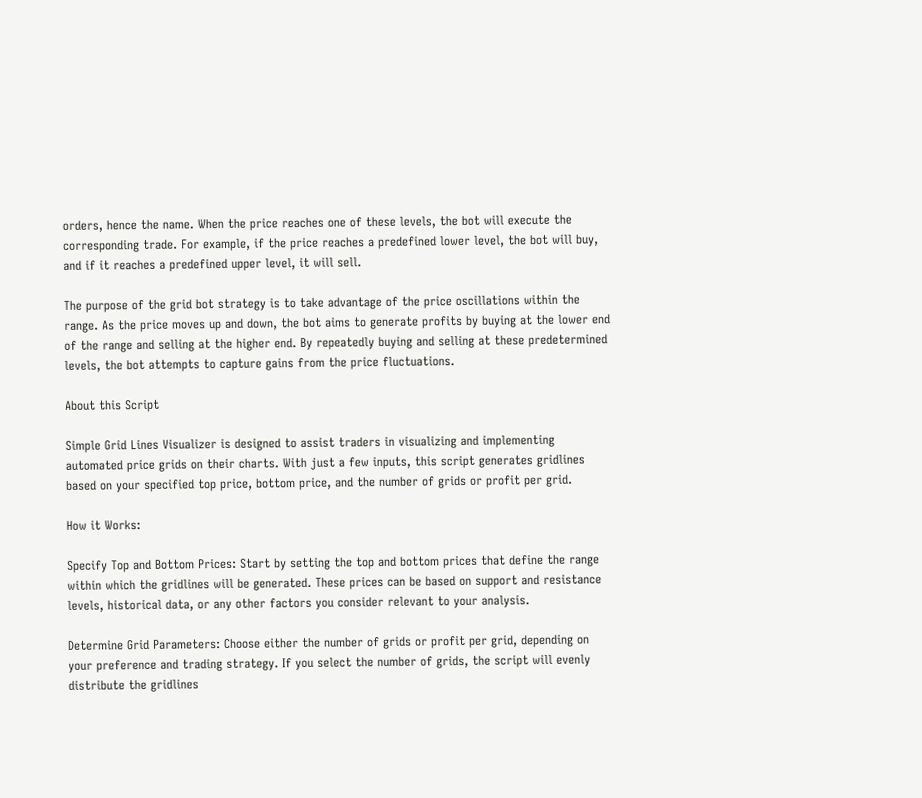orders, hence the name. When the price reaches one of these levels, the bot will execute the corresponding trade. For example, if the price reaches a predefined lower level, the bot will buy, and if it reaches a predefined upper level, it will sell.

The purpose of the grid bot strategy is to take advantage of the price oscillations within the range. As the price moves up and down, the bot aims to generate profits by buying at the lower end of the range and selling at the higher end. By repeatedly buying and selling at these predetermined levels, the bot attempts to capture gains from the price fluctuations.

About this Script

Simple Grid Lines Visualizer is designed to assist traders in visualizing and implementing automated price grids on their charts. With just a few inputs, this script generates gridlines based on your specified top price, bottom price, and the number of grids or profit per grid.

How it Works:

Specify Top and Bottom Prices: Start by setting the top and bottom prices that define the range within which the gridlines will be generated. These prices can be based on support and resistance levels, historical data, or any other factors you consider relevant to your analysis.

Determine Grid Parameters: Choose either the number of grids or profit per grid, depending on your preference and trading strategy. If you select the number of grids, the script will evenly distribute the gridlines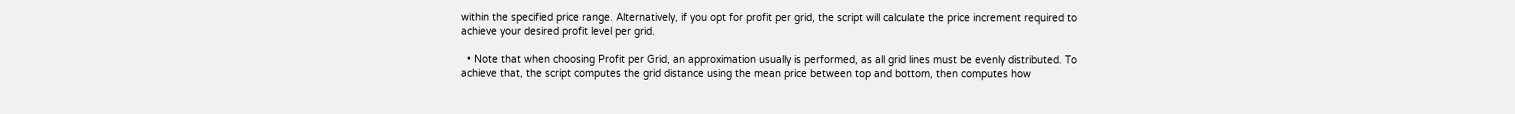within the specified price range. Alternatively, if you opt for profit per grid, the script will calculate the price increment required to achieve your desired profit level per grid.

  • Note that when choosing Profit per Grid, an approximation usually is performed, as all grid lines must be evenly distributed. To achieve that, the script computes the grid distance using the mean price between top and bottom, then computes how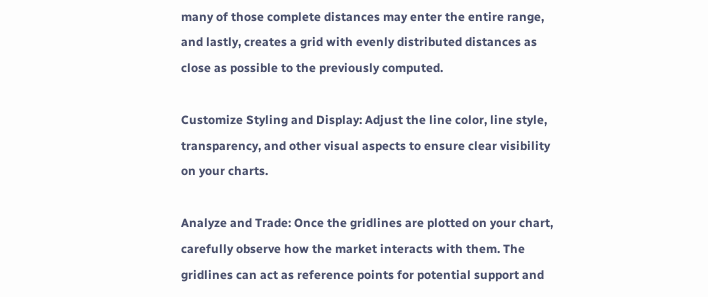many of those complete distances may enter the entire range, and lastly, creates a grid with evenly distributed distances as close as possible to the previously computed.

Customize Styling and Display: Adjust the line color, line style, transparency, and other visual aspects to ensure clear visibility on your charts.

Analyze and Trade: Once the gridlines are plotted on your chart, carefully observe how the market interacts with them. The gridlines can act as reference points for potential support and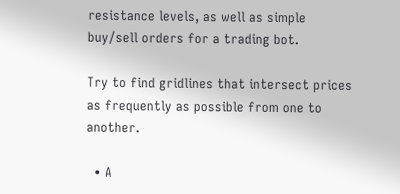resistance levels, as well as simple buy/sell orders for a trading bot.

Try to find gridlines that intersect prices as frequently as possible from one to another.

  • A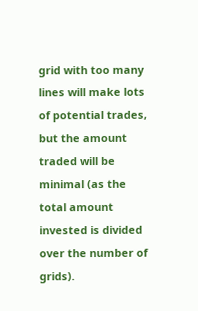grid with too many lines will make lots of potential trades, but the amount traded will be minimal (as the total amount invested is divided over the number of grids).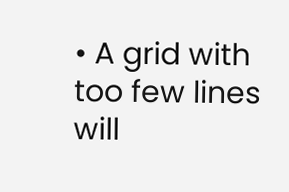• A grid with too few lines will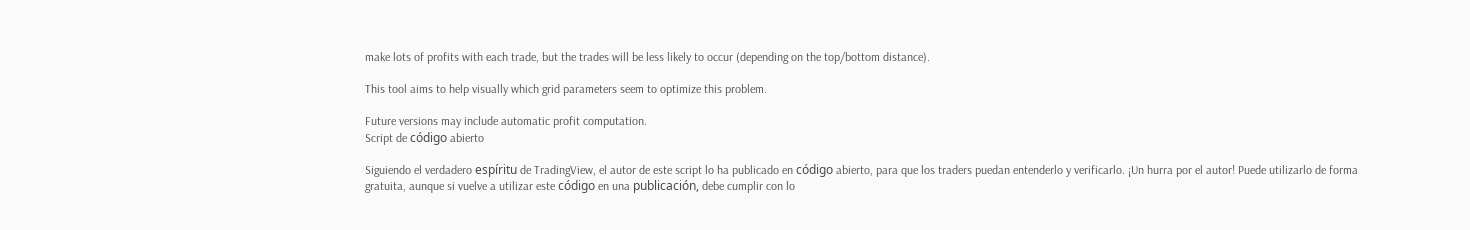make lots of profits with each trade, but the trades will be less likely to occur (depending on the top/bottom distance).

This tool aims to help visually which grid parameters seem to optimize this problem.

Future versions may include automatic profit computation.
Script de código abierto

Siguiendo el verdadero espíritu de TradingView, el autor de este script lo ha publicado en código abierto, para que los traders puedan entenderlo y verificarlo. ¡Un hurra por el autor! Puede utilizarlo de forma gratuita, aunque si vuelve a utilizar este código en una publicación, debe cumplir con lo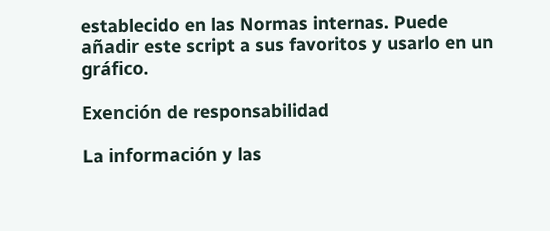establecido en las Normas internas. Puede añadir este script a sus favoritos y usarlo en un gráfico.

Exención de responsabilidad

La información y las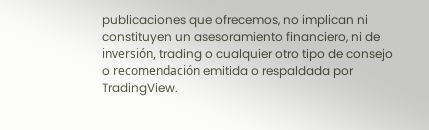publicaciones que ofrecemos, no implican ni constituyen un asesoramiento financiero, ni de inversión, trading o cualquier otro tipo de consejo o recomendación emitida o respaldada por TradingView.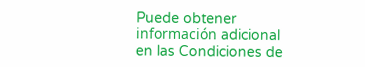Puede obtener información adicional en las Condiciones de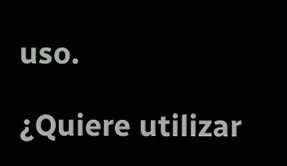uso.

¿Quiere utilizar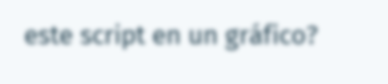este script en un gráfico?